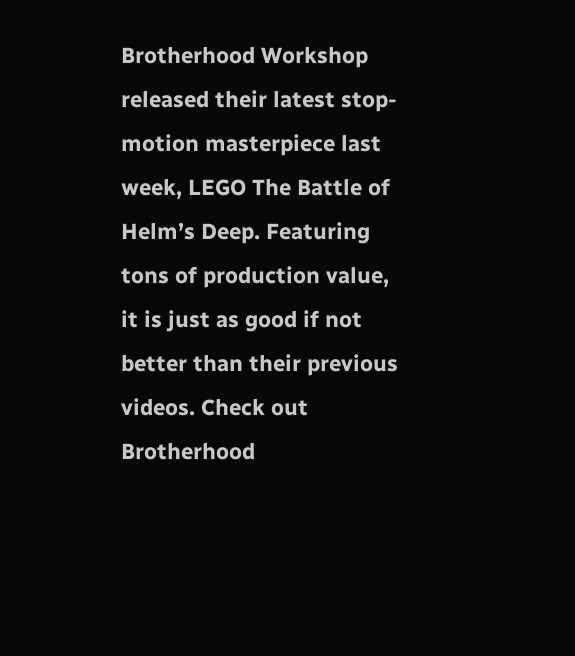Brotherhood Workshop released their latest stop-motion masterpiece last week, LEGO The Battle of Helm’s Deep. Featuring tons of production value, it is just as good if not better than their previous videos. Check out Brotherhood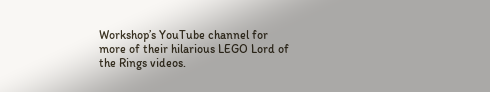Workshop’s YouTube channel for more of their hilarious LEGO Lord of the Rings videos.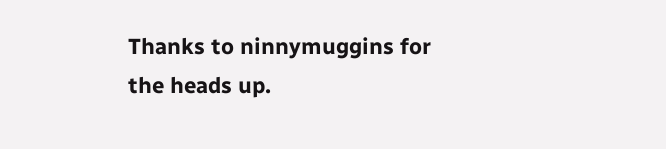Thanks to ninnymuggins for the heads up.